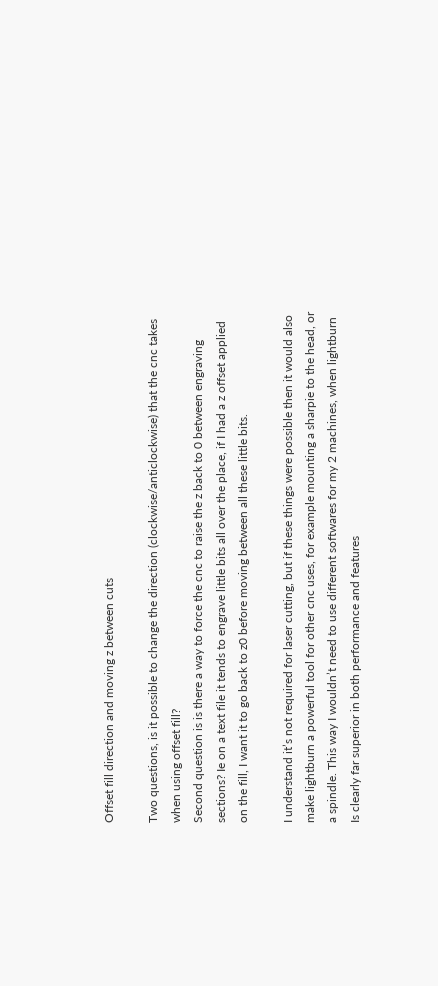Offset fill direction and moving z between cuts

Two questions, is it possible to change the direction (clockwise/anticlockwise) that the cnc takes when using offset fill?
Second question is is there a way to force the cnc to raise the z back to 0 between engraving sections? Ie on a text file it tends to engrave little bits all over the place, if I had a z offset applied on the fill, I want it to go back to z0 before moving between all these little bits.

I understand it’s not required for laser cutting, but if these things were possible then it would also make lightburn a powerful tool for other cnc uses, for example mounting a sharpie to the head, or a spindle. This way I wouldn’t need to use different softwares for my 2 machines, when lightburn Is clearly far superior in both performance and features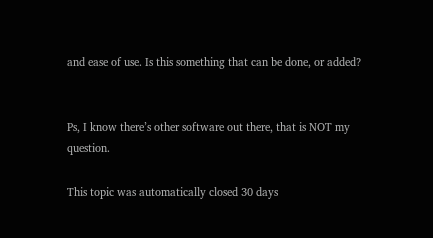and ease of use. Is this something that can be done, or added?


Ps, I know there’s other software out there, that is NOT my question.

This topic was automatically closed 30 days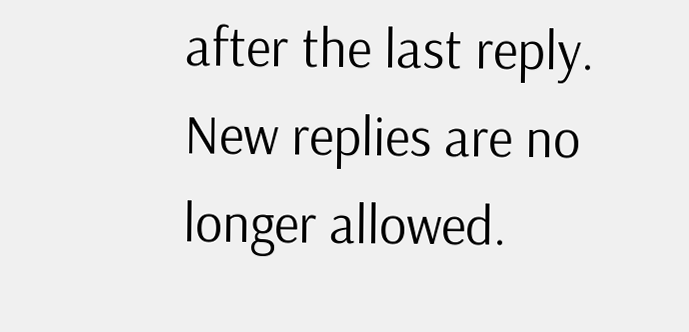after the last reply. New replies are no longer allowed.